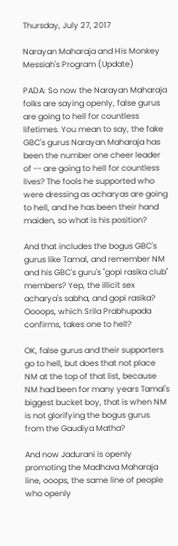Thursday, July 27, 2017

Narayan Maharaja and His Monkey Messiah's Program (Update)

PADA: So now the Narayan Maharaja folks are saying openly, false gurus are going to hell for countless lifetimes. You mean to say, the fake GBC's gurus Narayan Maharaja has been the number one cheer leader of -- are going to hell for countless lives? The fools he supported who were dressing as acharyas are going to hell, and he has been their hand maiden, so what is his position?

And that includes the bogus GBC's gurus like Tamal, and remember NM and his GBC's guru's "gopi rasika club" members? Yep, the illicit sex acharya's sabha, and gopi rasika? Oooops, which Srila Prabhupada confirms, takes one to hell?

OK, false gurus and their supporters go to hell, but does that not place NM at the top of that list, because NM had been for many years Tamal's biggest bucket boy, that is when NM is not glorifying the bogus gurus from the Gaudiya Matha?

And now Jadurani is openly promoting the Madhava Maharaja line, ooops, the same line of people who openly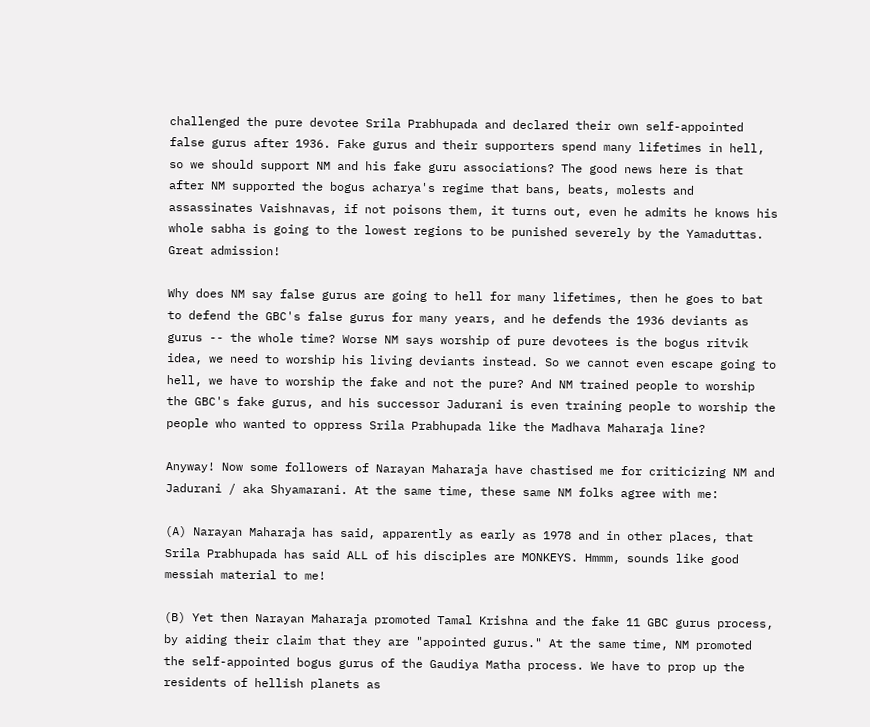challenged the pure devotee Srila Prabhupada and declared their own self-appointed false gurus after 1936. Fake gurus and their supporters spend many lifetimes in hell, so we should support NM and his fake guru associations? The good news here is that after NM supported the bogus acharya's regime that bans, beats, molests and assassinates Vaishnavas, if not poisons them, it turns out, even he admits he knows his whole sabha is going to the lowest regions to be punished severely by the Yamaduttas. Great admission!

Why does NM say false gurus are going to hell for many lifetimes, then he goes to bat to defend the GBC's false gurus for many years, and he defends the 1936 deviants as gurus -- the whole time? Worse NM says worship of pure devotees is the bogus ritvik idea, we need to worship his living deviants instead. So we cannot even escape going to hell, we have to worship the fake and not the pure? And NM trained people to worship the GBC's fake gurus, and his successor Jadurani is even training people to worship the people who wanted to oppress Srila Prabhupada like the Madhava Maharaja line?

Anyway! Now some followers of Narayan Maharaja have chastised me for criticizing NM and Jadurani / aka Shyamarani. At the same time, these same NM folks agree with me:

(A) Narayan Maharaja has said, apparently as early as 1978 and in other places, that Srila Prabhupada has said ALL of his disciples are MONKEYS. Hmmm, sounds like good messiah material to me!

(B) Yet then Narayan Maharaja promoted Tamal Krishna and the fake 11 GBC gurus process, by aiding their claim that they are "appointed gurus." At the same time, NM promoted the self-appointed bogus gurus of the Gaudiya Matha process. We have to prop up the residents of hellish planets as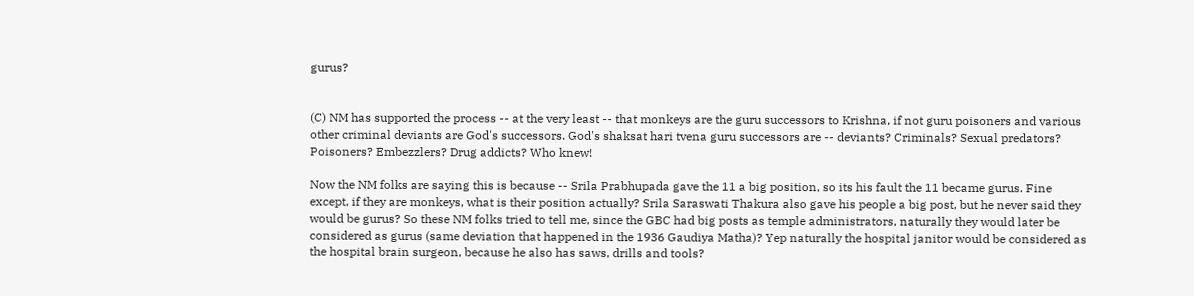gurus?


(C) NM has supported the process -- at the very least -- that monkeys are the guru successors to Krishna, if not guru poisoners and various other criminal deviants are God's successors. God's shaksat hari tvena guru successors are -- deviants? Criminals? Sexual predators? Poisoners? Embezzlers? Drug addicts? Who knew!

Now the NM folks are saying this is because -- Srila Prabhupada gave the 11 a big position, so its his fault the 11 became gurus. Fine except, if they are monkeys, what is their position actually? Srila Saraswati Thakura also gave his people a big post, but he never said they would be gurus? So these NM folks tried to tell me, since the GBC had big posts as temple administrators, naturally they would later be considered as gurus (same deviation that happened in the 1936 Gaudiya Matha)? Yep naturally the hospital janitor would be considered as the hospital brain surgeon, because he also has saws, drills and tools?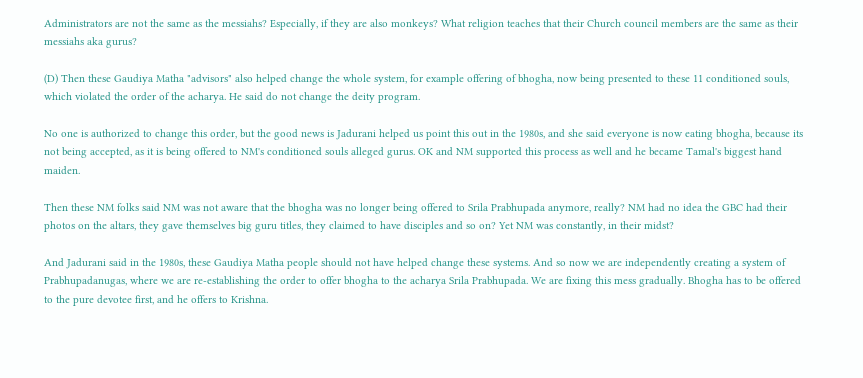Administrators are not the same as the messiahs? Especially, if they are also monkeys? What religion teaches that their Church council members are the same as their messiahs aka gurus?

(D) Then these Gaudiya Matha "advisors" also helped change the whole system, for example offering of bhogha, now being presented to these 11 conditioned souls, which violated the order of the acharya. He said do not change the deity program.

No one is authorized to change this order, but the good news is Jadurani helped us point this out in the 1980s, and she said everyone is now eating bhogha, because its not being accepted, as it is being offered to NM's conditioned souls alleged gurus. OK and NM supported this process as well and he became Tamal's biggest hand maiden.

Then these NM folks said NM was not aware that the bhogha was no longer being offered to Srila Prabhupada anymore, really? NM had no idea the GBC had their photos on the altars, they gave themselves big guru titles, they claimed to have disciples and so on? Yet NM was constantly, in their midst?

And Jadurani said in the 1980s, these Gaudiya Matha people should not have helped change these systems. And so now we are independently creating a system of Prabhupadanugas, where we are re-establishing the order to offer bhogha to the acharya Srila Prabhupada. We are fixing this mess gradually. Bhogha has to be offered to the pure devotee first, and he offers to Krishna.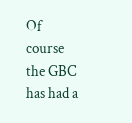Of course the GBC has had a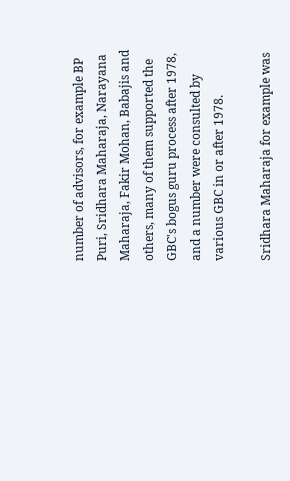number of advisors, for example BP Puri, Sridhara Maharaja, Narayana Maharaja, Fakir Mohan, Babajis and others, many of them supported the GBC's bogus guru process after 1978, and a number were consulted by various GBC in or after 1978.

Sridhara Maharaja for example was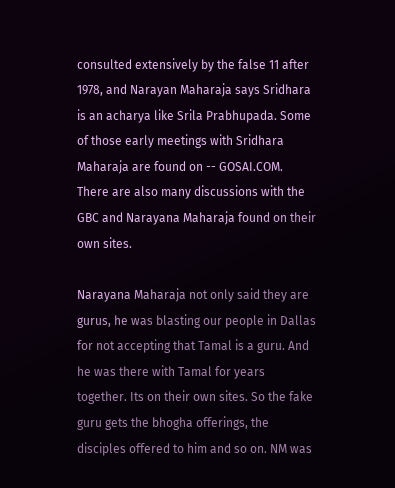consulted extensively by the false 11 after 1978, and Narayan Maharaja says Sridhara is an acharya like Srila Prabhupada. Some of those early meetings with Sridhara Maharaja are found on -- GOSAI.COM. There are also many discussions with the GBC and Narayana Maharaja found on their own sites.

Narayana Maharaja not only said they are gurus, he was blasting our people in Dallas for not accepting that Tamal is a guru. And he was there with Tamal for years together. Its on their own sites. So the fake guru gets the bhogha offerings, the disciples offered to him and so on. NM was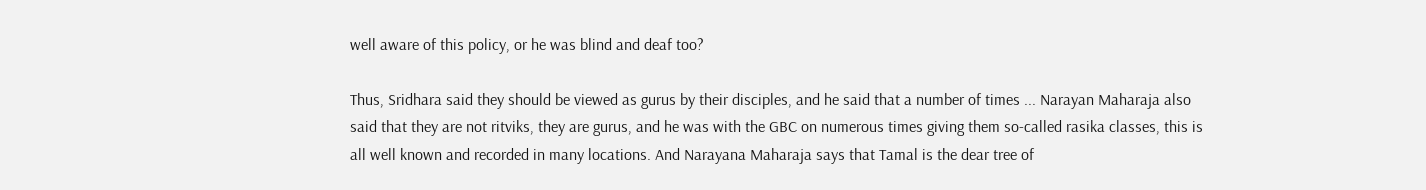well aware of this policy, or he was blind and deaf too?

Thus, Sridhara said they should be viewed as gurus by their disciples, and he said that a number of times ... Narayan Maharaja also said that they are not ritviks, they are gurus, and he was with the GBC on numerous times giving them so-called rasika classes, this is all well known and recorded in many locations. And Narayana Maharaja says that Tamal is the dear tree of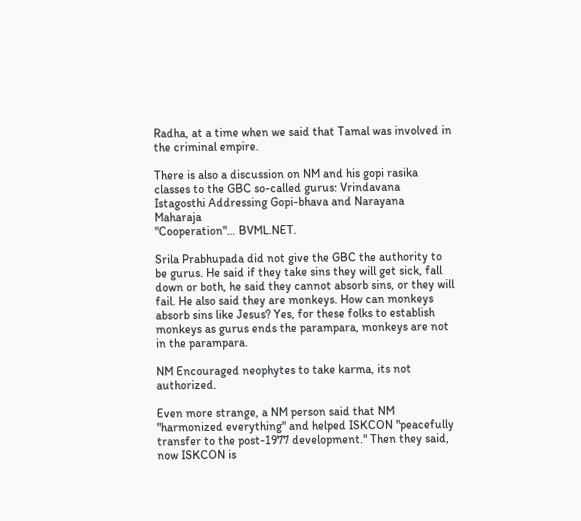Radha, at a time when we said that Tamal was involved in the criminal empire.

There is also a discussion on NM and his gopi rasika classes to the GBC so-called gurus: Vrindavana Istagosthi Addressing Gopi-bhava and Narayana Maharaja
"Cooperation"… BVML.NET.

Srila Prabhupada did not give the GBC the authority to be gurus. He said if they take sins they will get sick, fall down or both, he said they cannot absorb sins, or they will fail. He also said they are monkeys. How can monkeys absorb sins like Jesus? Yes, for these folks to establish monkeys as gurus ends the parampara, monkeys are not in the parampara.

NM Encouraged neophytes to take karma, its not authorized.

Even more strange, a NM person said that NM "harmonized everything" and helped ISKCON "peacefully transfer to the post-1977 development." Then they said, now ISKCON is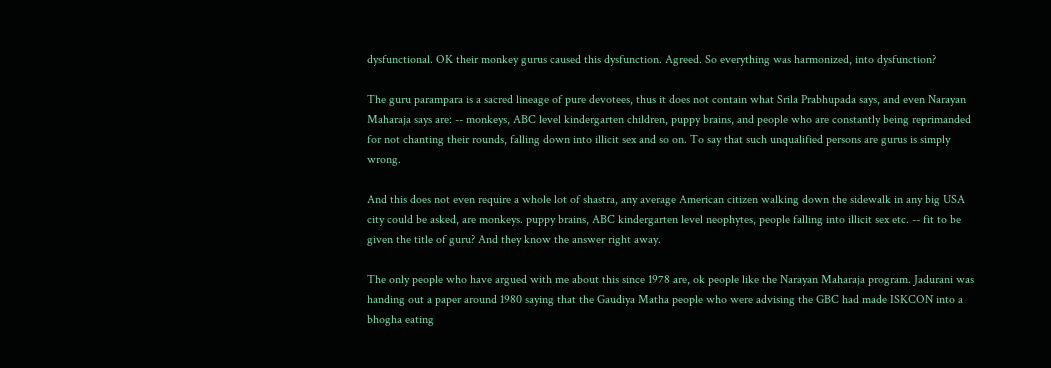dysfunctional. OK their monkey gurus caused this dysfunction. Agreed. So everything was harmonized, into dysfunction?

The guru parampara is a sacred lineage of pure devotees, thus it does not contain what Srila Prabhupada says, and even Narayan Maharaja says are: -- monkeys, ABC level kindergarten children, puppy brains, and people who are constantly being reprimanded for not chanting their rounds, falling down into illicit sex and so on. To say that such unqualified persons are gurus is simply wrong.

And this does not even require a whole lot of shastra, any average American citizen walking down the sidewalk in any big USA city could be asked, are monkeys. puppy brains, ABC kindergarten level neophytes, people falling into illicit sex etc. -- fit to be given the title of guru? And they know the answer right away.

The only people who have argued with me about this since 1978 are, ok people like the Narayan Maharaja program. Jadurani was handing out a paper around 1980 saying that the Gaudiya Matha people who were advising the GBC had made ISKCON into a bhogha eating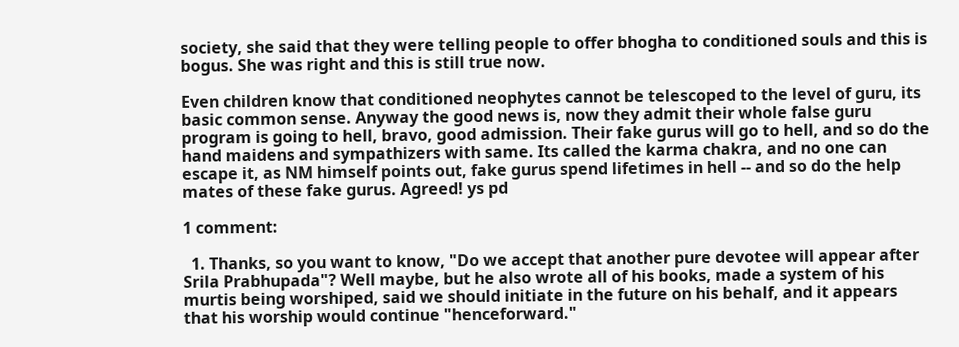society, she said that they were telling people to offer bhogha to conditioned souls and this is bogus. She was right and this is still true now.

Even children know that conditioned neophytes cannot be telescoped to the level of guru, its basic common sense. Anyway the good news is, now they admit their whole false guru program is going to hell, bravo, good admission. Their fake gurus will go to hell, and so do the hand maidens and sympathizers with same. Its called the karma chakra, and no one can escape it, as NM himself points out, fake gurus spend lifetimes in hell -- and so do the help mates of these fake gurus. Agreed! ys pd

1 comment:

  1. Thanks, so you want to know, "Do we accept that another pure devotee will appear after Srila Prabhupada"? Well maybe, but he also wrote all of his books, made a system of his murtis being worshiped, said we should initiate in the future on his behalf, and it appears that his worship would continue "henceforward."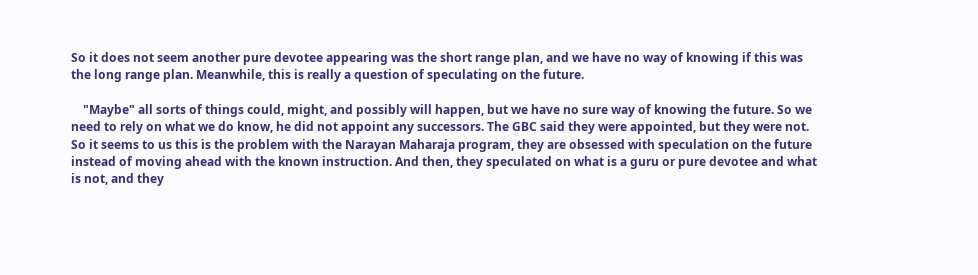So it does not seem another pure devotee appearing was the short range plan, and we have no way of knowing if this was the long range plan. Meanwhile, this is really a question of speculating on the future.

    "Maybe" all sorts of things could, might, and possibly will happen, but we have no sure way of knowing the future. So we need to rely on what we do know, he did not appoint any successors. The GBC said they were appointed, but they were not. So it seems to us this is the problem with the Narayan Maharaja program, they are obsessed with speculation on the future instead of moving ahead with the known instruction. And then, they speculated on what is a guru or pure devotee and what is not, and they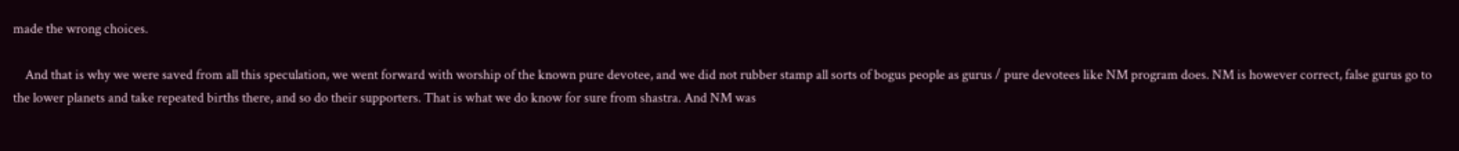made the wrong choices.

    And that is why we were saved from all this speculation, we went forward with worship of the known pure devotee, and we did not rubber stamp all sorts of bogus people as gurus / pure devotees like NM program does. NM is however correct, false gurus go to the lower planets and take repeated births there, and so do their supporters. That is what we do know for sure from shastra. And NM was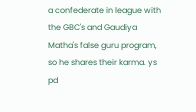a confederate in league with the GBC's and Gaudiya Matha's false guru program, so he shares their karma. ys pd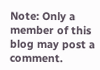Note: Only a member of this blog may post a comment.